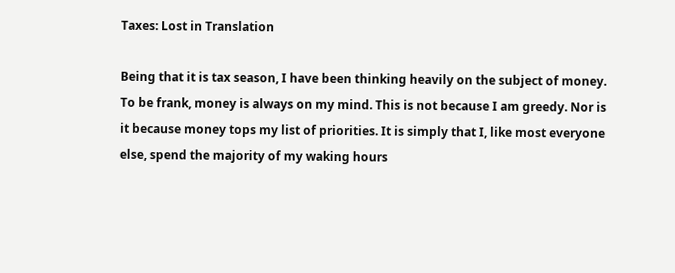Taxes: Lost in Translation

Being that it is tax season, I have been thinking heavily on the subject of money. To be frank, money is always on my mind. This is not because I am greedy. Nor is it because money tops my list of priorities. It is simply that I, like most everyone else, spend the majority of my waking hours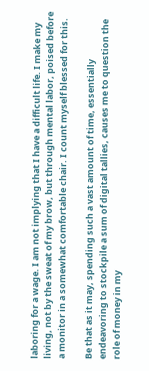laboring for a wage. I am not implying that I have a difficult life. I make my living, not by the sweat of my brow, but through mental labor, poised before a monitor in a somewhat comfortable chair. I count myself blessed for this.

Be that as it may, spending such a vast amount of time, essentially endeavoring to stockpile a sum of digital tallies, causes me to question the role of money in my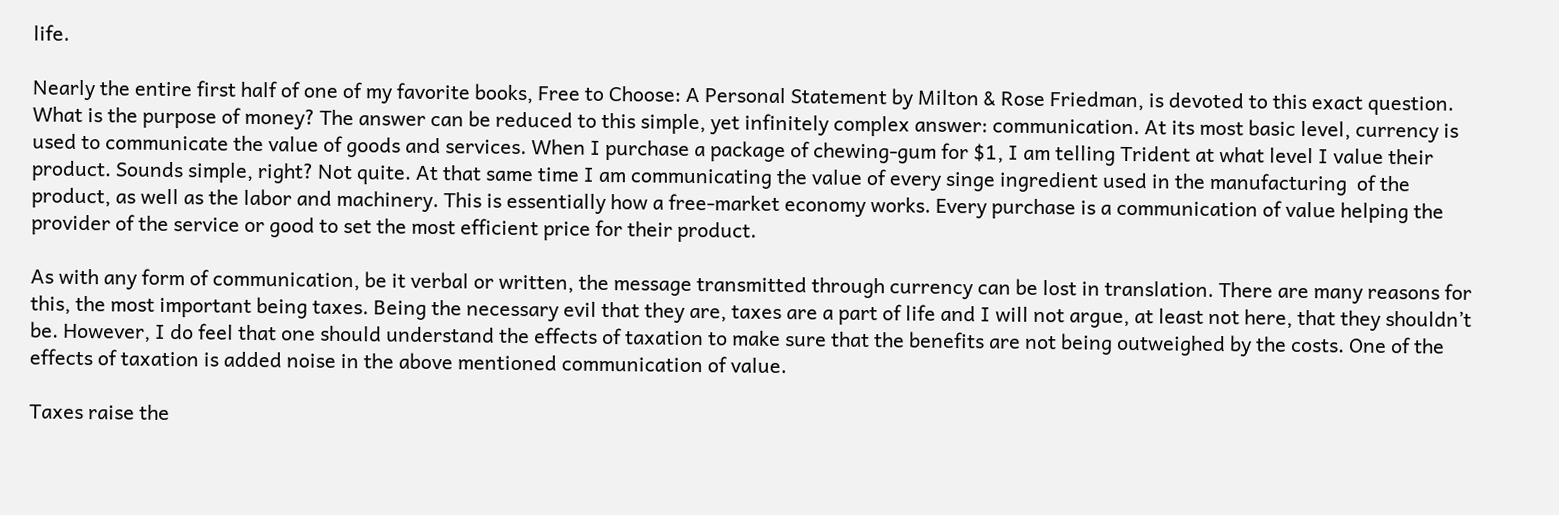life.

Nearly the entire first half of one of my favorite books, Free to Choose: A Personal Statement by Milton & Rose Friedman, is devoted to this exact question. What is the purpose of money? The answer can be reduced to this simple, yet infinitely complex answer: communication. At its most basic level, currency is used to communicate the value of goods and services. When I purchase a package of chewing-gum for $1, I am telling Trident at what level I value their product. Sounds simple, right? Not quite. At that same time I am communicating the value of every singe ingredient used in the manufacturing  of the product, as well as the labor and machinery. This is essentially how a free-market economy works. Every purchase is a communication of value helping the provider of the service or good to set the most efficient price for their product.

As with any form of communication, be it verbal or written, the message transmitted through currency can be lost in translation. There are many reasons for this, the most important being taxes. Being the necessary evil that they are, taxes are a part of life and I will not argue, at least not here, that they shouldn’t be. However, I do feel that one should understand the effects of taxation to make sure that the benefits are not being outweighed by the costs. One of the effects of taxation is added noise in the above mentioned communication of value.

Taxes raise the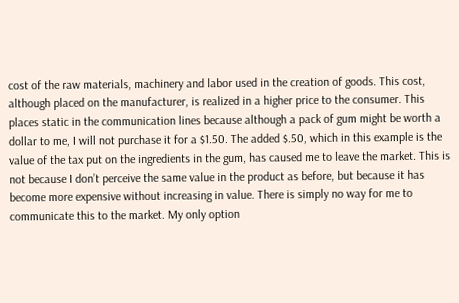cost of the raw materials, machinery and labor used in the creation of goods. This cost, although placed on the manufacturer, is realized in a higher price to the consumer. This places static in the communication lines because although a pack of gum might be worth a dollar to me, I will not purchase it for a $1.50. The added $.50, which in this example is the value of the tax put on the ingredients in the gum, has caused me to leave the market. This is not because I don’t perceive the same value in the product as before, but because it has become more expensive without increasing in value. There is simply no way for me to communicate this to the market. My only option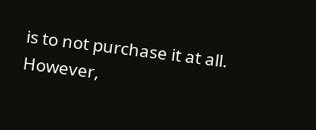is to not purchase it at all. However,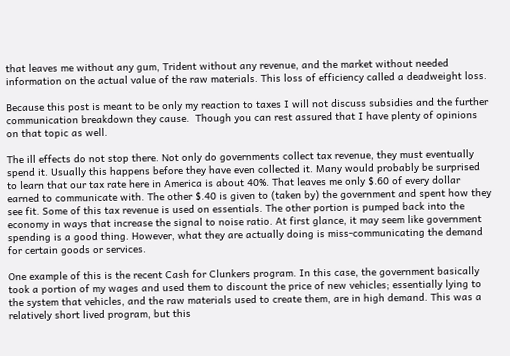that leaves me without any gum, Trident without any revenue, and the market without needed information on the actual value of the raw materials. This loss of efficiency called a deadweight loss.

Because this post is meant to be only my reaction to taxes I will not discuss subsidies and the further communication breakdown they cause.  Though you can rest assured that I have plenty of opinions on that topic as well.

The ill effects do not stop there. Not only do governments collect tax revenue, they must eventually spend it. Usually this happens before they have even collected it. Many would probably be surprised to learn that our tax rate here in America is about 40%. That leaves me only $.60 of every dollar earned to communicate with. The other $.40 is given to (taken by) the government and spent how they see fit. Some of this tax revenue is used on essentials. The other portion is pumped back into the economy in ways that increase the signal to noise ratio. At first glance, it may seem like government spending is a good thing. However, what they are actually doing is miss-communicating the demand for certain goods or services.

One example of this is the recent Cash for Clunkers program. In this case, the government basically took a portion of my wages and used them to discount the price of new vehicles; essentially lying to the system that vehicles, and the raw materials used to create them, are in high demand. This was a relatively short lived program, but this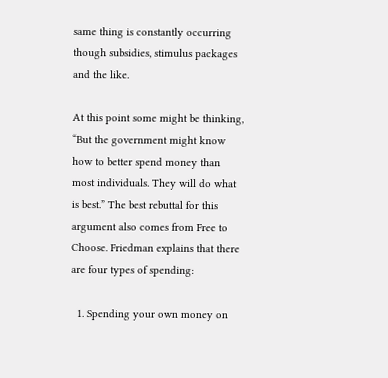same thing is constantly occurring though subsidies, stimulus packages and the like.

At this point some might be thinking, “But the government might know how to better spend money than most individuals. They will do what is best.” The best rebuttal for this argument also comes from Free to Choose. Friedman explains that there are four types of spending:

  1. Spending your own money on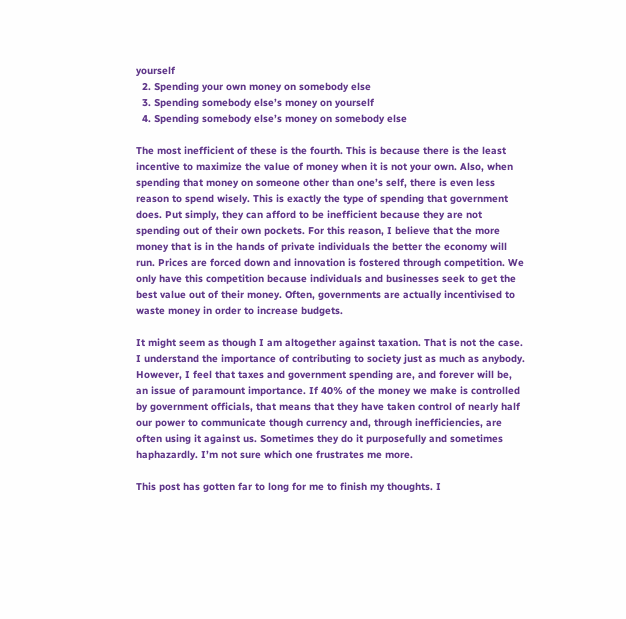yourself
  2. Spending your own money on somebody else
  3. Spending somebody else’s money on yourself
  4. Spending somebody else’s money on somebody else

The most inefficient of these is the fourth. This is because there is the least incentive to maximize the value of money when it is not your own. Also, when spending that money on someone other than one’s self, there is even less reason to spend wisely. This is exactly the type of spending that government does. Put simply, they can afford to be inefficient because they are not spending out of their own pockets. For this reason, I believe that the more money that is in the hands of private individuals the better the economy will run. Prices are forced down and innovation is fostered through competition. We only have this competition because individuals and businesses seek to get the best value out of their money. Often, governments are actually incentivised to waste money in order to increase budgets.

It might seem as though I am altogether against taxation. That is not the case. I understand the importance of contributing to society just as much as anybody. However, I feel that taxes and government spending are, and forever will be, an issue of paramount importance. If 40% of the money we make is controlled by government officials, that means that they have taken control of nearly half our power to communicate though currency and, through inefficiencies, are often using it against us. Sometimes they do it purposefully and sometimes haphazardly. I’m not sure which one frustrates me more.

This post has gotten far to long for me to finish my thoughts. I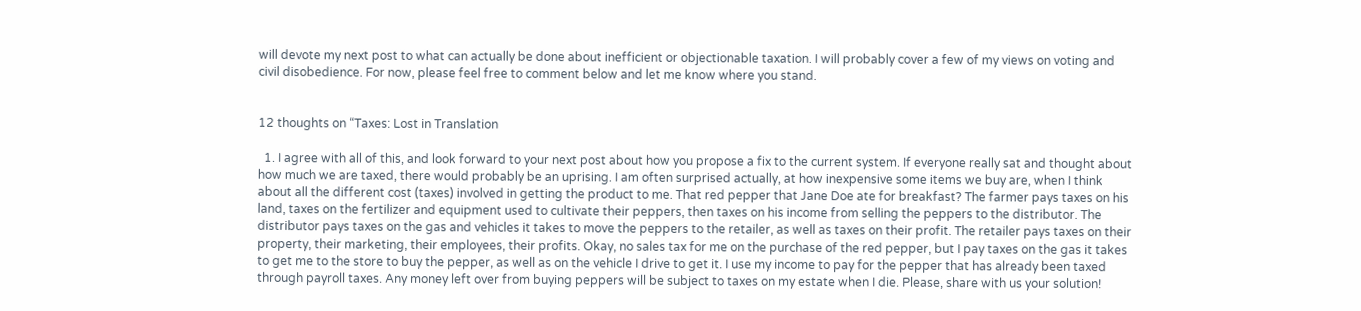will devote my next post to what can actually be done about inefficient or objectionable taxation. I will probably cover a few of my views on voting and civil disobedience. For now, please feel free to comment below and let me know where you stand.


12 thoughts on “Taxes: Lost in Translation

  1. I agree with all of this, and look forward to your next post about how you propose a fix to the current system. If everyone really sat and thought about how much we are taxed, there would probably be an uprising. I am often surprised actually, at how inexpensive some items we buy are, when I think about all the different cost (taxes) involved in getting the product to me. That red pepper that Jane Doe ate for breakfast? The farmer pays taxes on his land, taxes on the fertilizer and equipment used to cultivate their peppers, then taxes on his income from selling the peppers to the distributor. The distributor pays taxes on the gas and vehicles it takes to move the peppers to the retailer, as well as taxes on their profit. The retailer pays taxes on their property, their marketing, their employees, their profits. Okay, no sales tax for me on the purchase of the red pepper, but I pay taxes on the gas it takes to get me to the store to buy the pepper, as well as on the vehicle I drive to get it. I use my income to pay for the pepper that has already been taxed through payroll taxes. Any money left over from buying peppers will be subject to taxes on my estate when I die. Please, share with us your solution!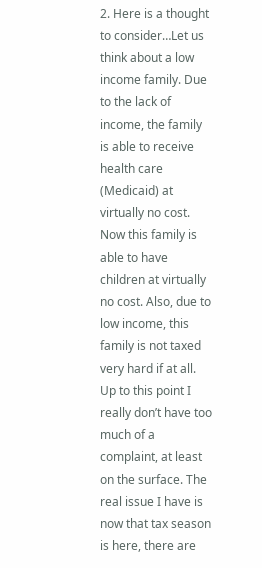2. Here is a thought to consider…Let us think about a low income family. Due to the lack of income, the family is able to receive health care (Medicaid) at virtually no cost. Now this family is able to have children at virtually no cost. Also, due to low income, this family is not taxed very hard if at all. Up to this point I really don’t have too much of a complaint, at least on the surface. The real issue I have is now that tax season is here, there are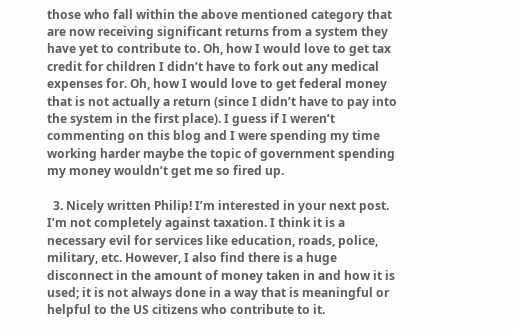those who fall within the above mentioned category that are now receiving significant returns from a system they have yet to contribute to. Oh, how I would love to get tax credit for children I didn’t have to fork out any medical expenses for. Oh, how I would love to get federal money that is not actually a return (since I didn’t have to pay into the system in the first place). I guess if I weren’t commenting on this blog and I were spending my time working harder maybe the topic of government spending my money wouldn’t get me so fired up.

  3. Nicely written Philip! I’m interested in your next post. I’m not completely against taxation. I think it is a necessary evil for services like education, roads, police, military, etc. However, I also find there is a huge disconnect in the amount of money taken in and how it is used; it is not always done in a way that is meaningful or helpful to the US citizens who contribute to it.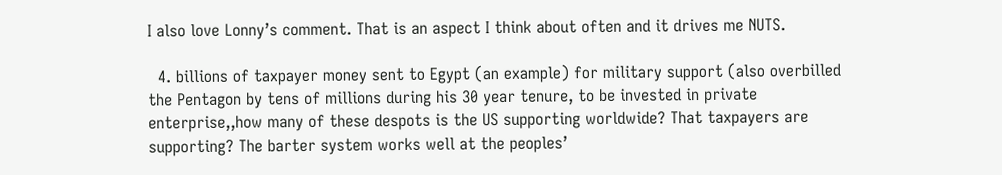I also love Lonny’s comment. That is an aspect I think about often and it drives me NUTS.

  4. billions of taxpayer money sent to Egypt (an example) for military support (also overbilled the Pentagon by tens of millions during his 30 year tenure, to be invested in private enterprise,,how many of these despots is the US supporting worldwide? That taxpayers are supporting? The barter system works well at the peoples’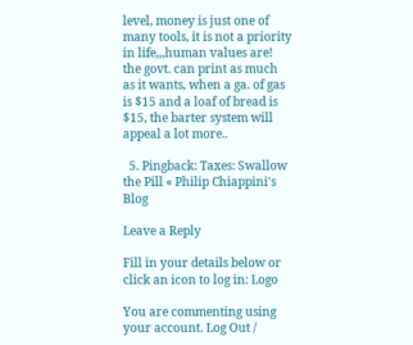level, money is just one of many tools, it is not a priority in life,,,human values are! the govt. can print as much as it wants, when a ga. of gas is $15 and a loaf of bread is $15, the barter system will appeal a lot more..

  5. Pingback: Taxes: Swallow the Pill « Philip Chiappini's Blog

Leave a Reply

Fill in your details below or click an icon to log in: Logo

You are commenting using your account. Log Out /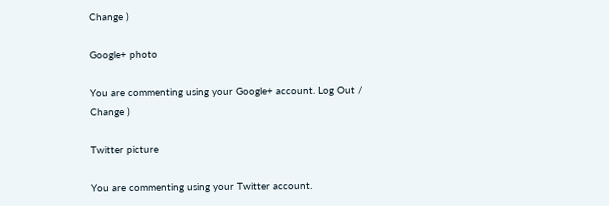Change )

Google+ photo

You are commenting using your Google+ account. Log Out /  Change )

Twitter picture

You are commenting using your Twitter account.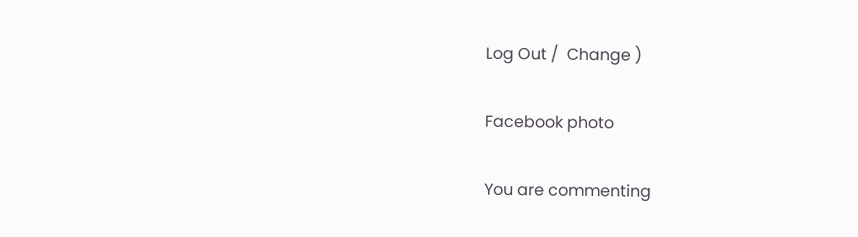Log Out /  Change )

Facebook photo

You are commenting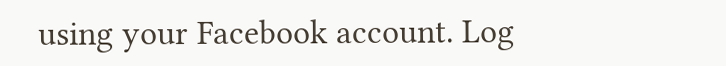using your Facebook account. Log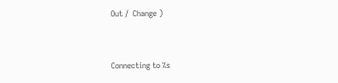Out /  Change )


Connecting to %s